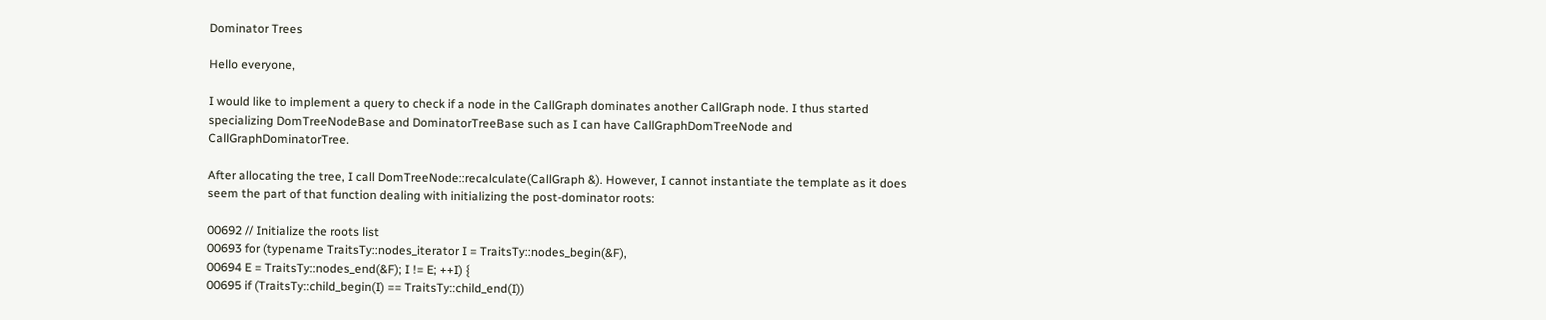Dominator Trees

Hello everyone,

I would like to implement a query to check if a node in the CallGraph dominates another CallGraph node. I thus started specializing DomTreeNodeBase and DominatorTreeBase such as I can have CallGraphDomTreeNode and CallGraphDominatorTree.

After allocating the tree, I call DomTreeNode::recalculate(CallGraph &). However, I cannot instantiate the template as it does seem the part of that function dealing with initializing the post-dominator roots:

00692 // Initialize the roots list
00693 for (typename TraitsTy::nodes_iterator I = TraitsTy::nodes_begin(&F),
00694 E = TraitsTy::nodes_end(&F); I != E; ++I) {
00695 if (TraitsTy::child_begin(I) == TraitsTy::child_end(I))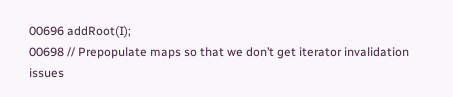00696 addRoot(I);
00698 // Prepopulate maps so that we don’t get iterator invalidation issues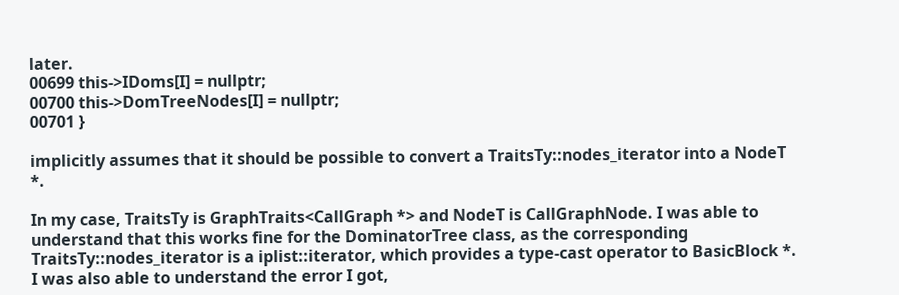later.
00699 this->IDoms[I] = nullptr;
00700 this->DomTreeNodes[I] = nullptr;
00701 }

implicitly assumes that it should be possible to convert a TraitsTy::nodes_iterator into a NodeT *.

In my case, TraitsTy is GraphTraits<CallGraph *> and NodeT is CallGraphNode. I was able to understand that this works fine for the DominatorTree class, as the corresponding TraitsTy::nodes_iterator is a iplist::iterator, which provides a type-cast operator to BasicBlock *. I was also able to understand the error I got,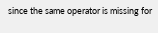since the same operator is missing for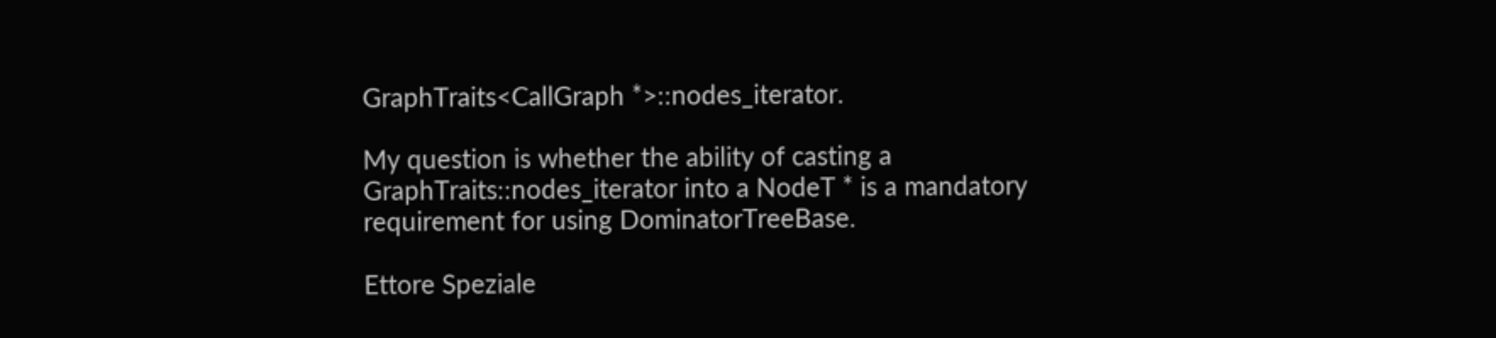GraphTraits<CallGraph *>::nodes_iterator.

My question is whether the ability of casting a GraphTraits::nodes_iterator into a NodeT * is a mandatory requirement for using DominatorTreeBase.

Ettore Speziale